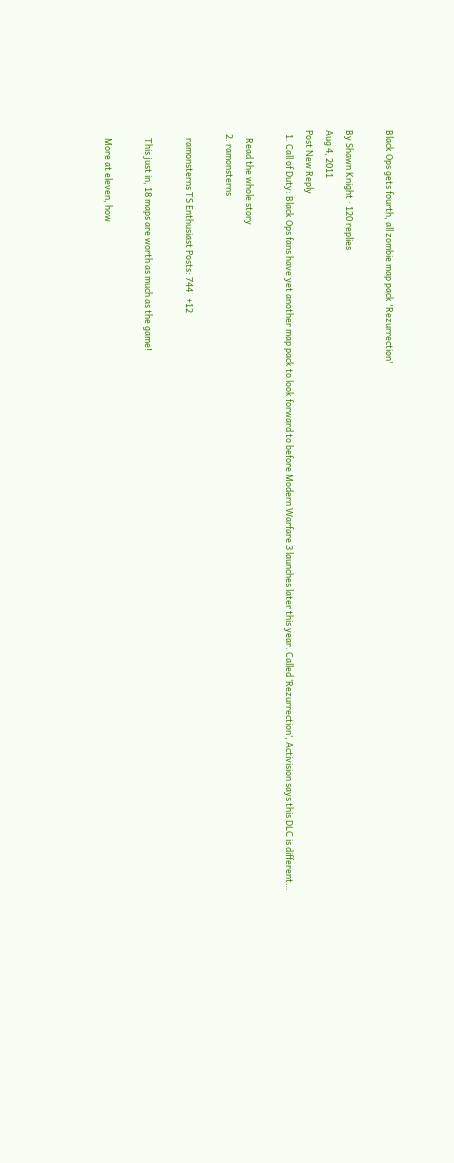Black Ops gets fourth, all zombie map pack 'Rezurrection'

By Shawn Knight · 120 replies
Aug 4, 2011
Post New Reply
  1. Call of Duty: Black Ops fans have yet another map pack to look forward to before Modern Warfare 3 launches later this year. Called ‘Rezurrection’, Activision says this DLC is different…

    Read the whole story
  2. ramonsterns

    ramonsterns TS Enthusiast Posts: 744   +12

    This just in, 18 maps are worth as much as the game!

    More at eleven, how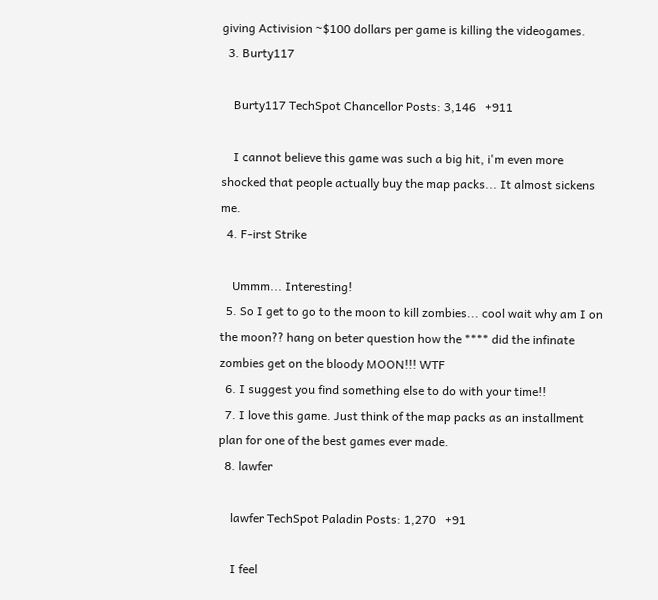giving Activision ~$100 dollars per game is killing the videogames.
  3. Burty117

    Burty117 TechSpot Chancellor Posts: 3,146   +911

    I cannot believe this game was such a big hit, i'm even more shocked that people actually buy the map packs... It almost sickens me.
  4. F-irst Strike

    Ummm... Interesting!
  5. So I get to go to the moon to kill zombies... cool wait why am I on the moon?? hang on beter question how the **** did the infinate zombies get on the bloody MOON!!! WTF
  6. I suggest you find something else to do with your time!!
  7. I love this game. Just think of the map packs as an installment plan for one of the best games ever made.
  8. lawfer

    lawfer TechSpot Paladin Posts: 1,270   +91

    I feel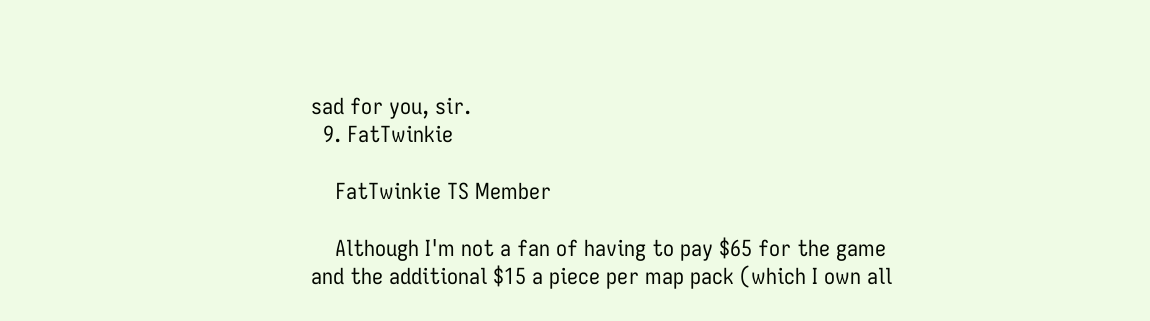sad for you, sir.
  9. FatTwinkie

    FatTwinkie TS Member

    Although I'm not a fan of having to pay $65 for the game and the additional $15 a piece per map pack (which I own all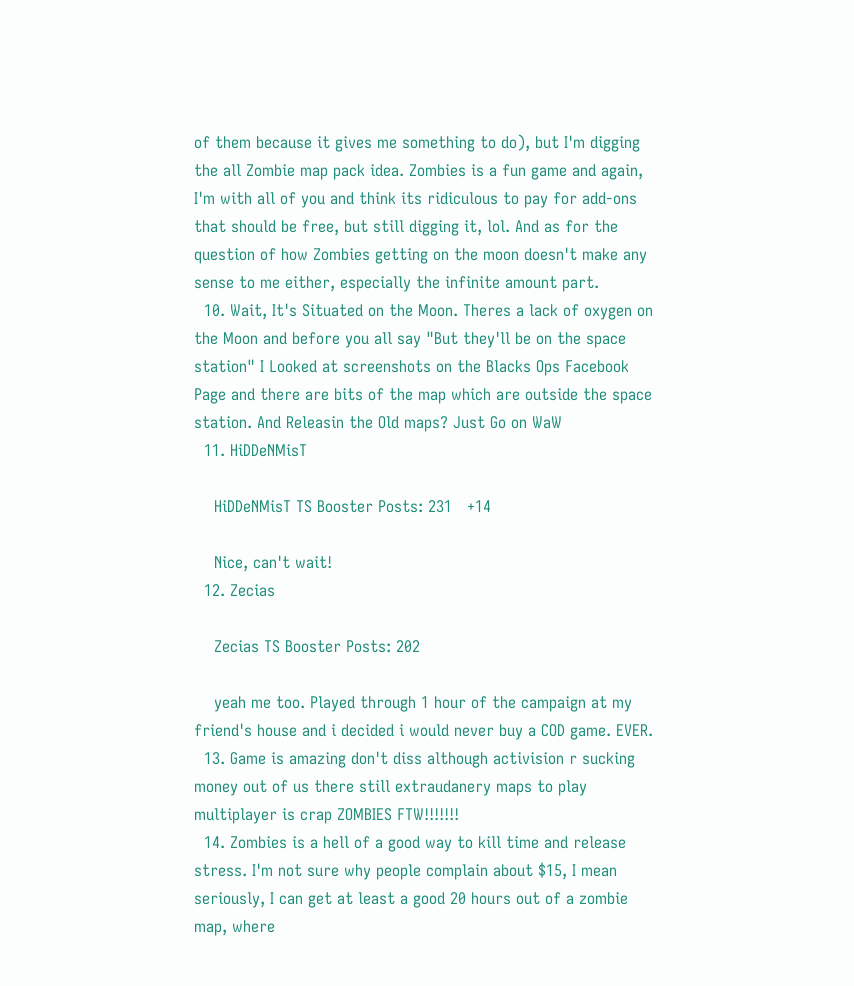of them because it gives me something to do), but I'm digging the all Zombie map pack idea. Zombies is a fun game and again, I'm with all of you and think its ridiculous to pay for add-ons that should be free, but still digging it, lol. And as for the question of how Zombies getting on the moon doesn't make any sense to me either, especially the infinite amount part.
  10. Wait, It's Situated on the Moon. Theres a lack of oxygen on the Moon and before you all say "But they'll be on the space station" I Looked at screenshots on the Blacks Ops Facebook Page and there are bits of the map which are outside the space station. And Releasin the Old maps? Just Go on WaW
  11. HiDDeNMisT

    HiDDeNMisT TS Booster Posts: 231   +14

    Nice, can't wait!
  12. Zecias

    Zecias TS Booster Posts: 202

    yeah me too. Played through 1 hour of the campaign at my friend's house and i decided i would never buy a COD game. EVER.
  13. Game is amazing don't diss although activision r sucking money out of us there still extraudanery maps to play multiplayer is crap ZOMBIES FTW!!!!!!!
  14. Zombies is a hell of a good way to kill time and release stress. I'm not sure why people complain about $15, I mean seriously, I can get at least a good 20 hours out of a zombie map, where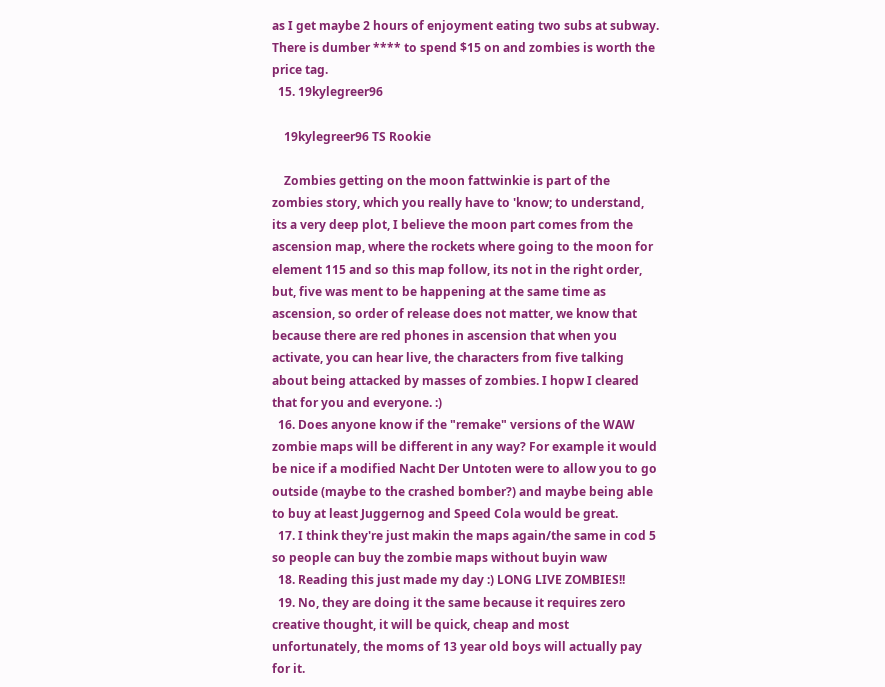as I get maybe 2 hours of enjoyment eating two subs at subway. There is dumber **** to spend $15 on and zombies is worth the price tag.
  15. 19kylegreer96

    19kylegreer96 TS Rookie

    Zombies getting on the moon fattwinkie is part of the zombies story, which you really have to 'know; to understand, its a very deep plot, I believe the moon part comes from the ascension map, where the rockets where going to the moon for element 115 and so this map follow, its not in the right order, but, five was ment to be happening at the same time as ascension, so order of release does not matter, we know that because there are red phones in ascension that when you activate, you can hear live, the characters from five talking about being attacked by masses of zombies. I hopw I cleared that for you and everyone. :)
  16. Does anyone know if the "remake" versions of the WAW zombie maps will be different in any way? For example it would be nice if a modified Nacht Der Untoten were to allow you to go outside (maybe to the crashed bomber?) and maybe being able to buy at least Juggernog and Speed Cola would be great.
  17. I think they're just makin the maps again/the same in cod 5 so people can buy the zombie maps without buyin waw
  18. Reading this just made my day :) LONG LIVE ZOMBIES!!
  19. No, they are doing it the same because it requires zero creative thought, it will be quick, cheap and most unfortunately, the moms of 13 year old boys will actually pay for it.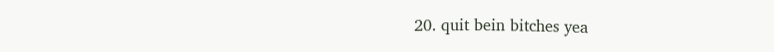20. quit bein bitches yea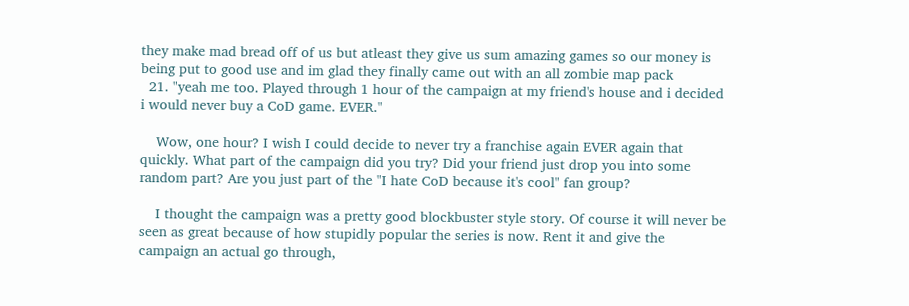they make mad bread off of us but atleast they give us sum amazing games so our money is being put to good use and im glad they finally came out with an all zombie map pack
  21. "yeah me too. Played through 1 hour of the campaign at my friend's house and i decided i would never buy a CoD game. EVER."

    Wow, one hour? I wish I could decide to never try a franchise again EVER again that quickly. What part of the campaign did you try? Did your friend just drop you into some random part? Are you just part of the "I hate CoD because it's cool" fan group?

    I thought the campaign was a pretty good blockbuster style story. Of course it will never be seen as great because of how stupidly popular the series is now. Rent it and give the campaign an actual go through,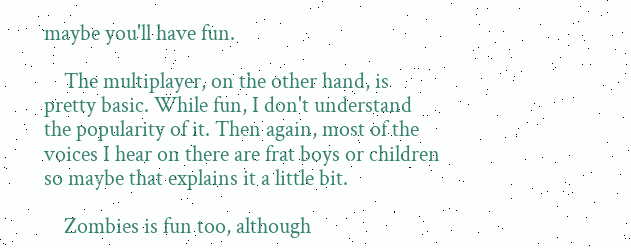maybe you'll have fun.

    The multiplayer, on the other hand, is pretty basic. While fun, I don't understand the popularity of it. Then again, most of the voices I hear on there are frat boys or children so maybe that explains it a little bit.

    Zombies is fun too, although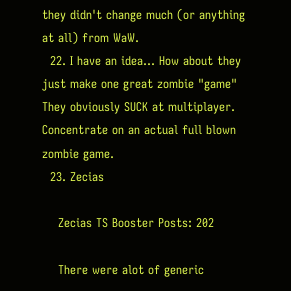they didn't change much (or anything at all) from WaW.
  22. I have an idea... How about they just make one great zombie "game" They obviously SUCK at multiplayer. Concentrate on an actual full blown zombie game.
  23. Zecias

    Zecias TS Booster Posts: 202

    There were alot of generic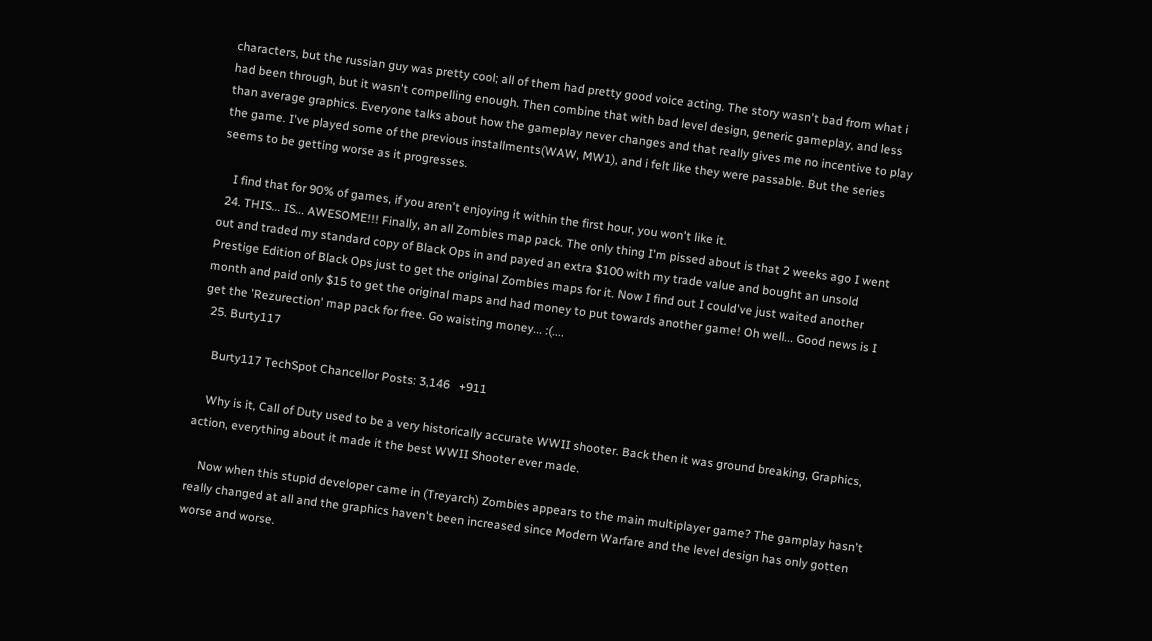characters, but the russian guy was pretty cool; all of them had pretty good voice acting. The story wasn't bad from what i had been through, but it wasn't compelling enough. Then combine that with bad level design, generic gameplay, and less than average graphics. Everyone talks about how the gameplay never changes and that really gives me no incentive to play the game. I've played some of the previous installments(WAW, MW1), and i felt like they were passable. But the series seems to be getting worse as it progresses.

    I find that for 90% of games, if you aren't enjoying it within the first hour, you won't like it.
  24. THIS... IS... AWESOME!!! Finally, an all Zombies map pack. The only thing I'm pissed about is that 2 weeks ago I went out and traded my standard copy of Black Ops in and payed an extra $100 with my trade value and bought an unsold Prestige Edition of Black Ops just to get the original Zombies maps for it. Now I find out I could've just waited another month and paid only $15 to get the original maps and had money to put towards another game! Oh well... Good news is I get the 'Rezurection' map pack for free. Go waisting money... :(....
  25. Burty117

    Burty117 TechSpot Chancellor Posts: 3,146   +911

    Why is it, Call of Duty used to be a very historically accurate WWII shooter. Back then it was ground breaking, Graphics, action, everything about it made it the best WWII Shooter ever made.

    Now when this stupid developer came in (Treyarch) Zombies appears to the main multiplayer game? The gamplay hasn't really changed at all and the graphics haven't been increased since Modern Warfare and the level design has only gotten worse and worse.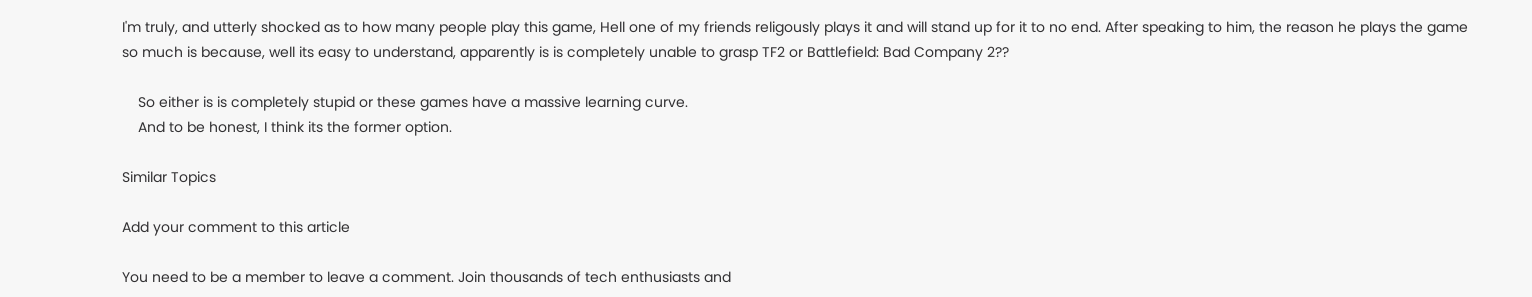I'm truly, and utterly shocked as to how many people play this game, Hell one of my friends religously plays it and will stand up for it to no end. After speaking to him, the reason he plays the game so much is because, well its easy to understand, apparently is is completely unable to grasp TF2 or Battlefield: Bad Company 2??

    So either is is completely stupid or these games have a massive learning curve.
    And to be honest, I think its the former option.

Similar Topics

Add your comment to this article

You need to be a member to leave a comment. Join thousands of tech enthusiasts and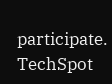participate.
TechSpot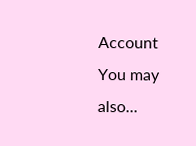Account You may also...